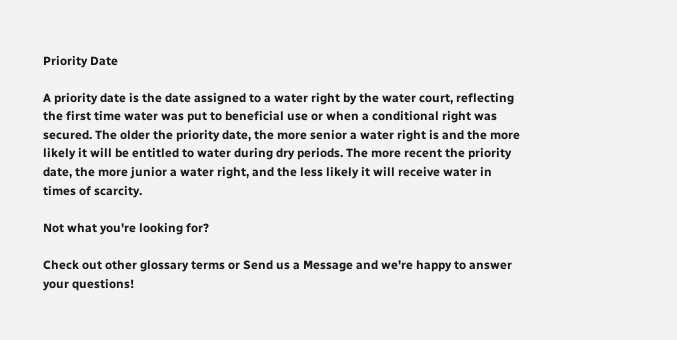Priority Date

A priority date is the date assigned to a water right by the water court, reflecting the first time water was put to beneficial use or when a conditional right was secured. The older the priority date, the more senior a water right is and the more likely it will be entitled to water during dry periods. The more recent the priority date, the more junior a water right, and the less likely it will receive water in times of scarcity.

Not what you're looking for?

Check out other glossary terms or Send us a Message and we're happy to answer your questions!